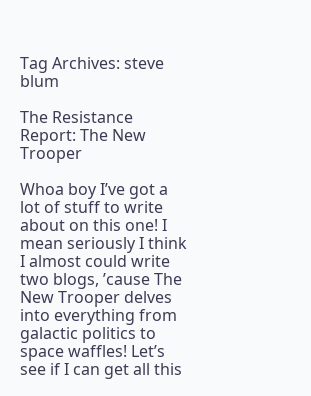Tag Archives: steve blum

The Resistance Report: The New Trooper

Whoa boy I’ve got a lot of stuff to write about on this one! I mean seriously I think I almost could write two blogs, ’cause The New Trooper delves into everything from galactic politics to space waffles! Let’s see if I can get all this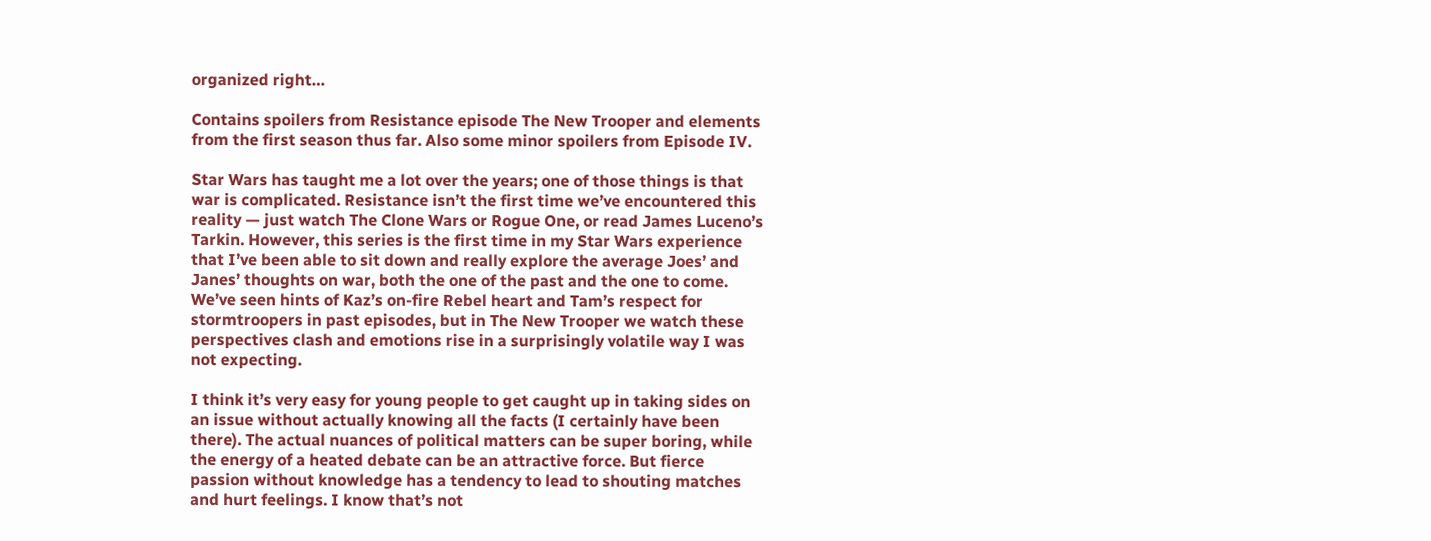organized right…

Contains spoilers from Resistance episode The New Trooper and elements from the first season thus far. Also some minor spoilers from Episode IV.

Star Wars has taught me a lot over the years; one of those things is that war is complicated. Resistance isn’t the first time we’ve encountered this reality — just watch The Clone Wars or Rogue One, or read James Luceno’s Tarkin. However, this series is the first time in my Star Wars experience that I’ve been able to sit down and really explore the average Joes’ and Janes’ thoughts on war, both the one of the past and the one to come. We’ve seen hints of Kaz’s on-fire Rebel heart and Tam’s respect for stormtroopers in past episodes, but in The New Trooper we watch these perspectives clash and emotions rise in a surprisingly volatile way I was not expecting.

I think it’s very easy for young people to get caught up in taking sides on an issue without actually knowing all the facts (I certainly have been there). The actual nuances of political matters can be super boring, while the energy of a heated debate can be an attractive force. But fierce passion without knowledge has a tendency to lead to shouting matches and hurt feelings. I know that’s not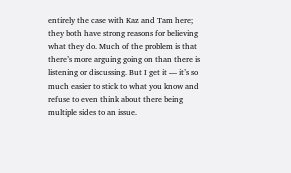entirely the case with Kaz and Tam here; they both have strong reasons for believing what they do. Much of the problem is that there’s more arguing going on than there is listening or discussing. But I get it — it’s so much easier to stick to what you know and refuse to even think about there being multiple sides to an issue.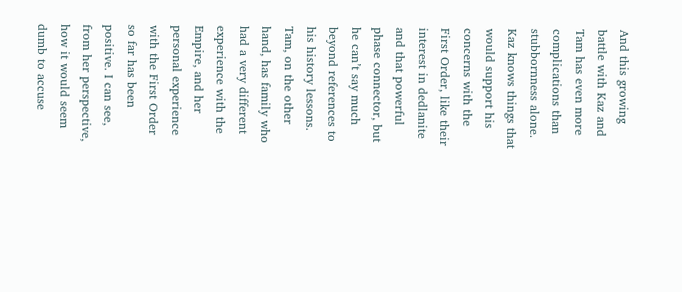And this growing battle with Kaz and Tam has even more complications than stubbornness alone. Kaz knows things that would support his concerns with the First Order, like their interest in dedlanite and that powerful phase connector, but he can’t say much beyond references to his history lessons. Tam, on the other hand, has family who had a very different experience with the Empire, and her personal experience with the First Order so far has been positive. I can see, from her perspective, how it would seem dumb to accuse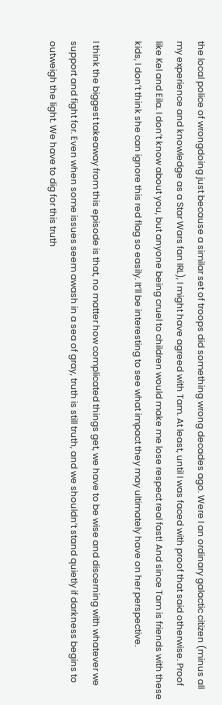the local police of wrongdoing just because a similar set of troops did something wrong decades ago. Were I an ordinary galactic citizen (minus all my experience and knowledge as a Star Wars fan IRL), I might have agreed with Tam. At least, until I was faced with proof that said otherwise. Proof like Kel and Eila. I don’t know about you, but anyone being cruel to children would make me lose respect real fast! And since Tam is friends with these kids, I don’t think she can ignore this red flag so easily. It’ll be interesting to see what impact they may ultimately have on her perspective.

I think the biggest takeaway from this episode is that, no matter how complicated things get, we have to be wise and discerning with whatever we support and fight for. Even when some issues seem awash in a sea of gray, truth is still truth, and we shouldn’t stand quietly if darkness begins to outweigh the light. We have to dig for this truth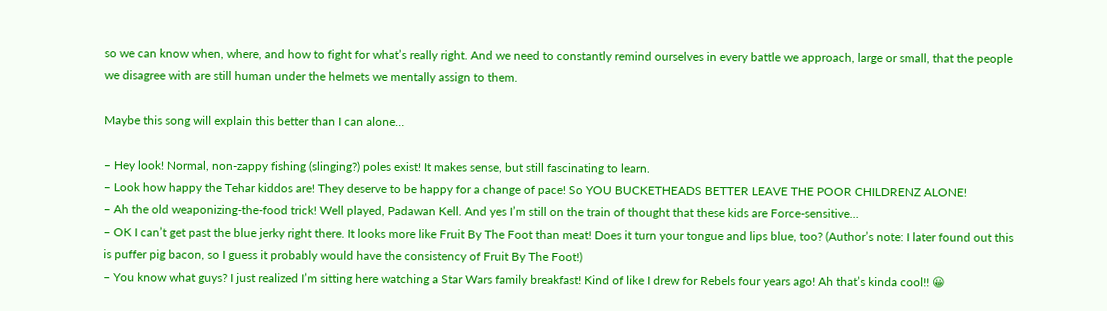so we can know when, where, and how to fight for what’s really right. And we need to constantly remind ourselves in every battle we approach, large or small, that the people we disagree with are still human under the helmets we mentally assign to them.

Maybe this song will explain this better than I can alone…

– Hey look! Normal, non-zappy fishing (slinging?) poles exist! It makes sense, but still fascinating to learn.
– Look how happy the Tehar kiddos are! They deserve to be happy for a change of pace! So YOU BUCKETHEADS BETTER LEAVE THE POOR CHILDRENZ ALONE!
– Ah the old weaponizing-the-food trick! Well played, Padawan Kell. And yes I’m still on the train of thought that these kids are Force-sensitive…
– OK I can’t get past the blue jerky right there. It looks more like Fruit By The Foot than meat! Does it turn your tongue and lips blue, too? (Author’s note: I later found out this is puffer pig bacon, so I guess it probably would have the consistency of Fruit By The Foot!)
– You know what guys? I just realized I’m sitting here watching a Star Wars family breakfast! Kind of like I drew for Rebels four years ago! Ah that’s kinda cool!! 😀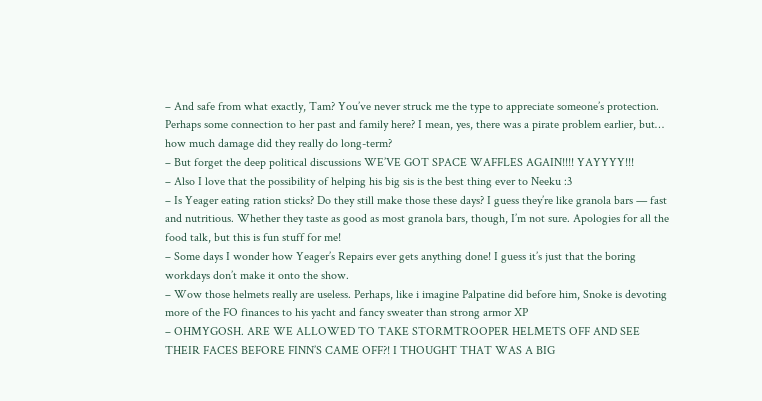– And safe from what exactly, Tam? You’ve never struck me the type to appreciate someone’s protection. Perhaps some connection to her past and family here? I mean, yes, there was a pirate problem earlier, but… how much damage did they really do long-term?
– But forget the deep political discussions WE’VE GOT SPACE WAFFLES AGAIN!!!! YAYYYY!!!
– Also I love that the possibility of helping his big sis is the best thing ever to Neeku :3
– Is Yeager eating ration sticks? Do they still make those these days? I guess they’re like granola bars — fast and nutritious. Whether they taste as good as most granola bars, though, I’m not sure. Apologies for all the food talk, but this is fun stuff for me!
– Some days I wonder how Yeager’s Repairs ever gets anything done! I guess it’s just that the boring workdays don’t make it onto the show.
– Wow those helmets really are useless. Perhaps, like i imagine Palpatine did before him, Snoke is devoting more of the FO finances to his yacht and fancy sweater than strong armor XP
– OHMYGOSH. ARE WE ALLOWED TO TAKE STORMTROOPER HELMETS OFF AND SEE THEIR FACES BEFORE FINN’S CAME OFF?! I THOUGHT THAT WAS A BIG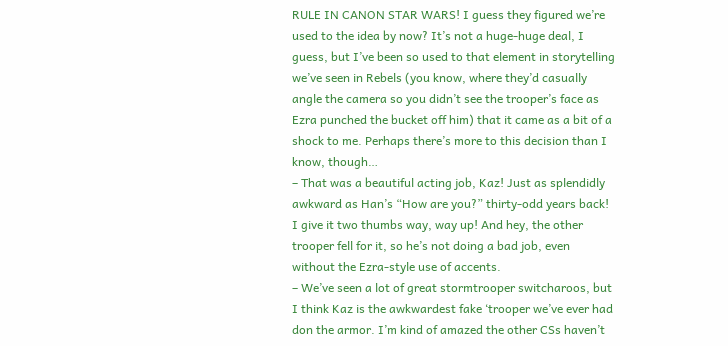RULE IN CANON STAR WARS! I guess they figured we’re used to the idea by now? It’s not a huge-huge deal, I guess, but I’ve been so used to that element in storytelling we’ve seen in Rebels (you know, where they’d casually angle the camera so you didn’t see the trooper’s face as Ezra punched the bucket off him) that it came as a bit of a shock to me. Perhaps there’s more to this decision than I know, though…
– That was a beautiful acting job, Kaz! Just as splendidly awkward as Han’s “How are you?” thirty-odd years back! I give it two thumbs way, way up! And hey, the other trooper fell for it, so he’s not doing a bad job, even without the Ezra-style use of accents.
– We’ve seen a lot of great stormtrooper switcharoos, but I think Kaz is the awkwardest fake ‘trooper we’ve ever had don the armor. I’m kind of amazed the other CSs haven’t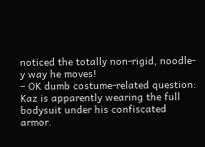noticed the totally non-rigid, noodle-y way he moves!
– OK dumb costume-related question: Kaz is apparently wearing the full bodysuit under his confiscated armor.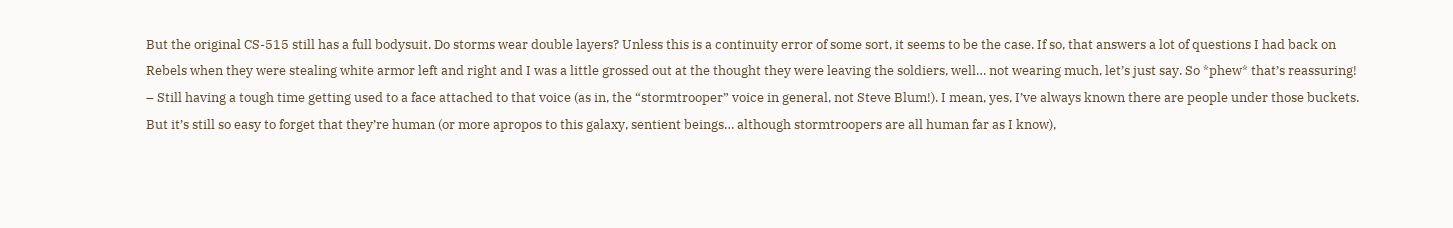But the original CS-515 still has a full bodysuit. Do storms wear double layers? Unless this is a continuity error of some sort, it seems to be the case. If so, that answers a lot of questions I had back on Rebels when they were stealing white armor left and right and I was a little grossed out at the thought they were leaving the soldiers, well… not wearing much, let’s just say. So *phew* that’s reassuring!
– Still having a tough time getting used to a face attached to that voice (as in, the “stormtrooper” voice in general, not Steve Blum!). I mean, yes, I’ve always known there are people under those buckets. But it’s still so easy to forget that they’re human (or more apropos to this galaxy, sentient beings… although stormtroopers are all human far as I know),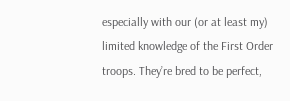especially with our (or at least my) limited knowledge of the First Order troops. They’re bred to be perfect,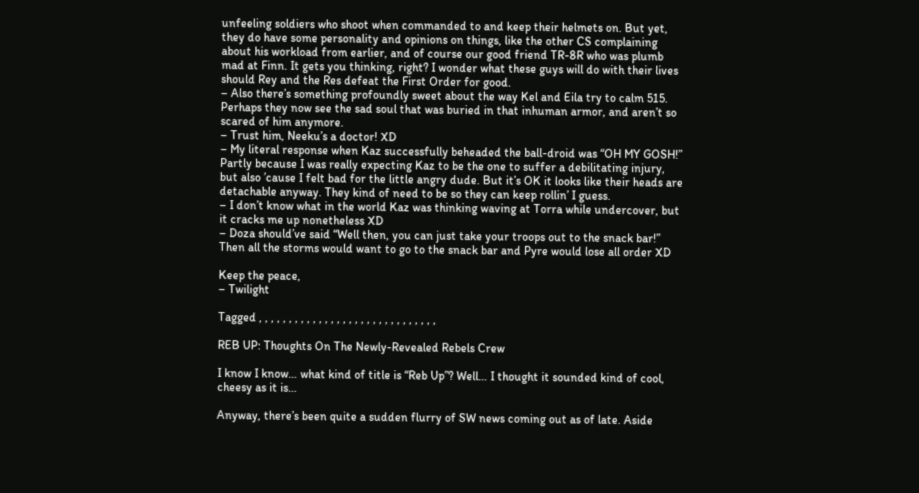unfeeling soldiers who shoot when commanded to and keep their helmets on. But yet, they do have some personality and opinions on things, like the other CS complaining about his workload from earlier, and of course our good friend TR-8R who was plumb mad at Finn. It gets you thinking, right? I wonder what these guys will do with their lives should Rey and the Res defeat the First Order for good.
– Also there’s something profoundly sweet about the way Kel and Eila try to calm 515. Perhaps they now see the sad soul that was buried in that inhuman armor, and aren’t so scared of him anymore.
– Trust him, Neeku’s a doctor! XD
– My literal response when Kaz successfully beheaded the ball-droid was “OH MY GOSH!” Partly because I was really expecting Kaz to be the one to suffer a debilitating injury, but also ’cause I felt bad for the little angry dude. But it’s OK it looks like their heads are detachable anyway. They kind of need to be so they can keep rollin’ I guess.
– I don’t know what in the world Kaz was thinking waving at Torra while undercover, but it cracks me up nonetheless XD
– Doza should’ve said “Well then, you can just take your troops out to the snack bar!” Then all the storms would want to go to the snack bar and Pyre would lose all order XD

Keep the peace,
– Twilight

Tagged , , , , , , , , , , , , , , , , , , , , , , , , , , , , , ,

REB UP: Thoughts On The Newly-Revealed Rebels Crew

I know I know… what kind of title is “Reb Up”? Well… I thought it sounded kind of cool, cheesy as it is…

Anyway, there’s been quite a sudden flurry of SW news coming out as of late. Aside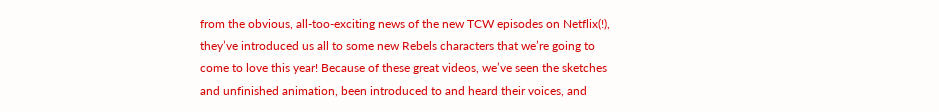from the obvious, all-too-exciting news of the new TCW episodes on Netflix(!), they’ve introduced us all to some new Rebels characters that we’re going to come to love this year! Because of these great videos, we’ve seen the sketches and unfinished animation, been introduced to and heard their voices, and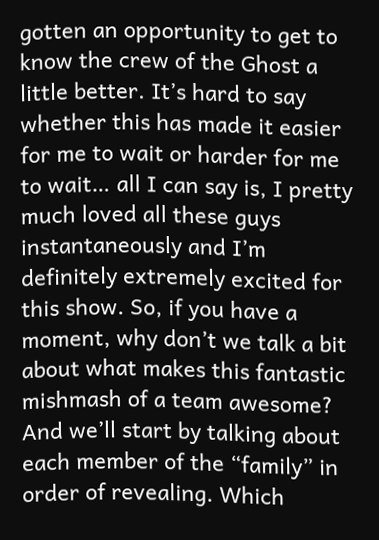gotten an opportunity to get to know the crew of the Ghost a little better. It’s hard to say whether this has made it easier for me to wait or harder for me to wait… all I can say is, I pretty much loved all these guys instantaneously and I’m definitely extremely excited for this show. So, if you have a moment, why don’t we talk a bit about what makes this fantastic mishmash of a team awesome? And we’ll start by talking about each member of the “family” in order of revealing. Which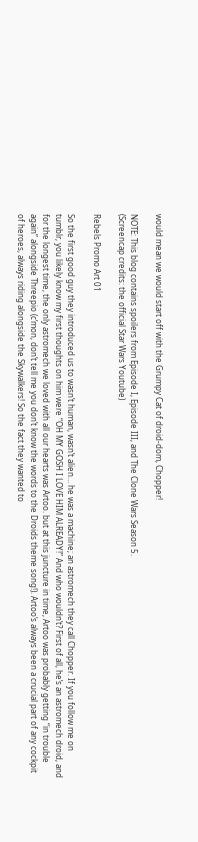would mean we would start off with the Grumpy Cat of droid-dom, Chopper!

NOTE: This blog contains spoilers from Episode I, Episode III, and The Clone Wars Season 5.
(Screencap credits: the official Star Wars Youtube)

Rebels Promo Art 01

So the first good guy they introduced us to wasn’t human, wasn’t alien… he was a machine; an astromech they call Chopper. If you follow me on tumblr, you likely know my first thoughts on him were “OH MY GOSH I LOVE HIM ALREADY!” And who wouldn’t? First of all, he’s an astromech droid, and for the longest time, the only astromech we loved with all our hearts was Artoo. but at this juncture in time, Artoo was probably getting “in trouble again” alongside Threepio (c’mon, don’t tell me you don’t know the words to the Droids theme song!). Artoo’s always been a crucial part of any cockpit of heroes, always riding alongside the Skywalkers! So the fact they wanted to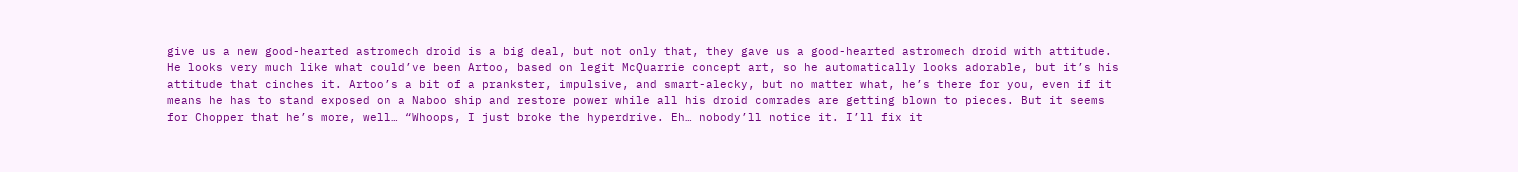give us a new good-hearted astromech droid is a big deal, but not only that, they gave us a good-hearted astromech droid with attitude. He looks very much like what could’ve been Artoo, based on legit McQuarrie concept art, so he automatically looks adorable, but it’s his attitude that cinches it. Artoo’s a bit of a prankster, impulsive, and smart-alecky, but no matter what, he’s there for you, even if it means he has to stand exposed on a Naboo ship and restore power while all his droid comrades are getting blown to pieces. But it seems for Chopper that he’s more, well… “Whoops, I just broke the hyperdrive. Eh… nobody’ll notice it. I’ll fix it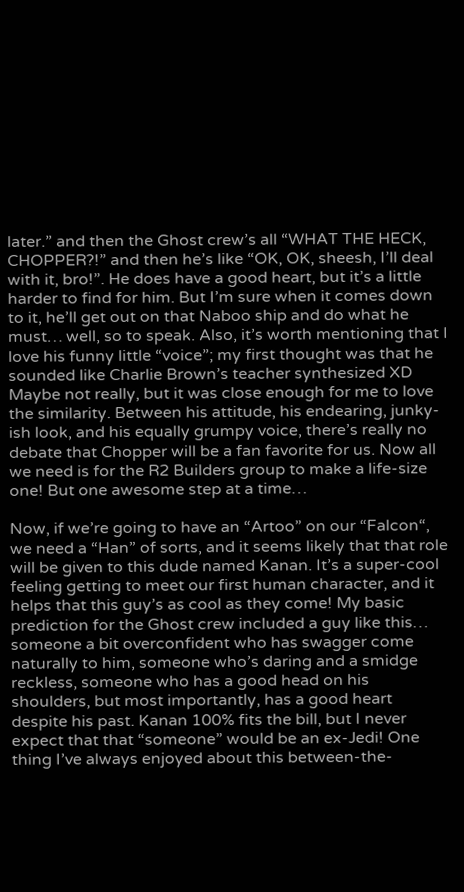later.” and then the Ghost crew’s all “WHAT THE HECK, CHOPPER?!” and then he’s like “OK, OK, sheesh, I’ll deal with it, bro!”. He does have a good heart, but it’s a little harder to find for him. But I’m sure when it comes down to it, he’ll get out on that Naboo ship and do what he must… well, so to speak. Also, it’s worth mentioning that I love his funny little “voice”; my first thought was that he sounded like Charlie Brown’s teacher synthesized XD Maybe not really, but it was close enough for me to love the similarity. Between his attitude, his endearing, junky-ish look, and his equally grumpy voice, there’s really no debate that Chopper will be a fan favorite for us. Now all we need is for the R2 Builders group to make a life-size one! But one awesome step at a time…

Now, if we’re going to have an “Artoo” on our “Falcon“, we need a “Han” of sorts, and it seems likely that that role will be given to this dude named Kanan. It’s a super-cool feeling getting to meet our first human character, and it helps that this guy’s as cool as they come! My basic prediction for the Ghost crew included a guy like this… someone a bit overconfident who has swagger come naturally to him, someone who’s daring and a smidge reckless, someone who has a good head on his shoulders, but most importantly, has a good heart despite his past. Kanan 100% fits the bill, but I never expect that that “someone” would be an ex-Jedi! One thing I’ve always enjoyed about this between-the-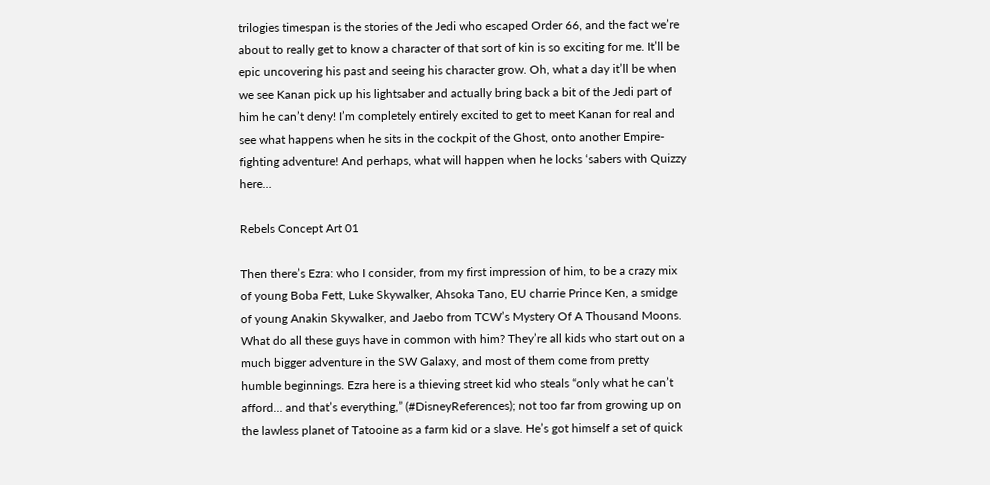trilogies timespan is the stories of the Jedi who escaped Order 66, and the fact we’re about to really get to know a character of that sort of kin is so exciting for me. It’ll be epic uncovering his past and seeing his character grow. Oh, what a day it’ll be when we see Kanan pick up his lightsaber and actually bring back a bit of the Jedi part of him he can’t deny! I’m completely entirely excited to get to meet Kanan for real and see what happens when he sits in the cockpit of the Ghost, onto another Empire-fighting adventure! And perhaps, what will happen when he locks ‘sabers with Quizzy here…

Rebels Concept Art 01

Then there’s Ezra: who I consider, from my first impression of him, to be a crazy mix of young Boba Fett, Luke Skywalker, Ahsoka Tano, EU charrie Prince Ken, a smidge of young Anakin Skywalker, and Jaebo from TCW’s Mystery Of A Thousand Moons. What do all these guys have in common with him? They’re all kids who start out on a much bigger adventure in the SW Galaxy, and most of them come from pretty humble beginnings. Ezra here is a thieving street kid who steals “only what he can’t afford… and that’s everything,” (#DisneyReferences); not too far from growing up on the lawless planet of Tatooine as a farm kid or a slave. He’s got himself a set of quick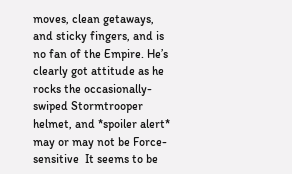moves, clean getaways, and sticky fingers, and is no fan of the Empire. He’s clearly got attitude as he rocks the occasionally-swiped Stormtrooper helmet, and *spoiler alert* may or may not be Force-sensitive  It seems to be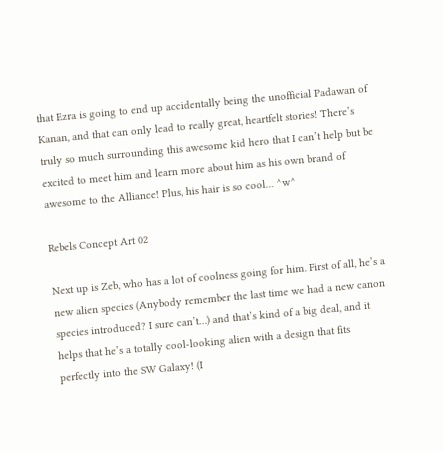that Ezra is going to end up accidentally being the unofficial Padawan of Kanan, and that can only lead to really great, heartfelt stories! There’s truly so much surrounding this awesome kid hero that I can’t help but be excited to meet him and learn more about him as his own brand of awesome to the Alliance! Plus, his hair is so cool… ^w^

Rebels Concept Art 02

Next up is Zeb, who has a lot of coolness going for him. First of all, he’s a new alien species (Anybody remember the last time we had a new canon species introduced? I sure can’t…) and that’s kind of a big deal, and it helps that he’s a totally cool-looking alien with a design that fits perfectly into the SW Galaxy! (I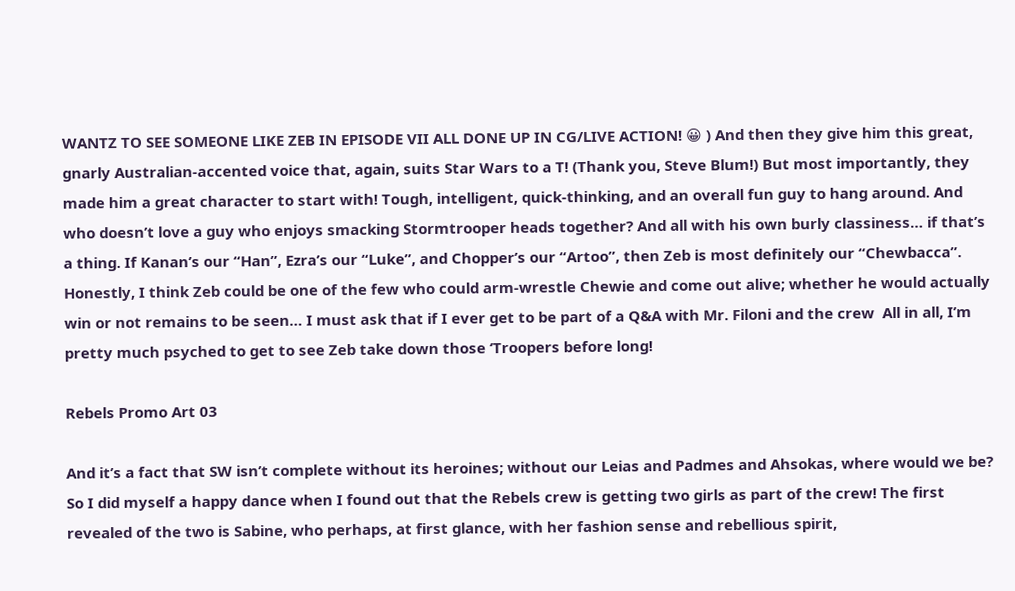WANTZ TO SEE SOMEONE LIKE ZEB IN EPISODE VII ALL DONE UP IN CG/LIVE ACTION! 😀 ) And then they give him this great, gnarly Australian-accented voice that, again, suits Star Wars to a T! (Thank you, Steve Blum!) But most importantly, they made him a great character to start with! Tough, intelligent, quick-thinking, and an overall fun guy to hang around. And who doesn’t love a guy who enjoys smacking Stormtrooper heads together? And all with his own burly classiness… if that’s a thing. If Kanan’s our “Han”, Ezra’s our “Luke”, and Chopper’s our “Artoo”, then Zeb is most definitely our “Chewbacca”. Honestly, I think Zeb could be one of the few who could arm-wrestle Chewie and come out alive; whether he would actually win or not remains to be seen… I must ask that if I ever get to be part of a Q&A with Mr. Filoni and the crew  All in all, I’m pretty much psyched to get to see Zeb take down those ‘Troopers before long!

Rebels Promo Art 03

And it’s a fact that SW isn’t complete without its heroines; without our Leias and Padmes and Ahsokas, where would we be? So I did myself a happy dance when I found out that the Rebels crew is getting two girls as part of the crew! The first revealed of the two is Sabine, who perhaps, at first glance, with her fashion sense and rebellious spirit,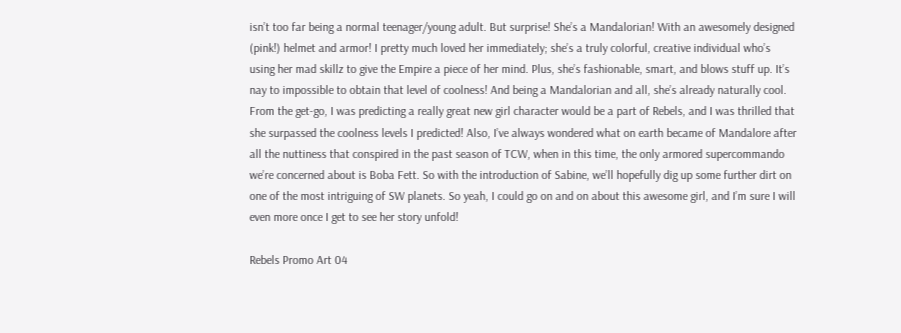isn’t too far being a normal teenager/young adult. But surprise! She’s a Mandalorian! With an awesomely designed (pink!) helmet and armor! I pretty much loved her immediately; she’s a truly colorful, creative individual who’s using her mad skillz to give the Empire a piece of her mind. Plus, she’s fashionable, smart, and blows stuff up. It’s nay to impossible to obtain that level of coolness! And being a Mandalorian and all, she’s already naturally cool. From the get-go, I was predicting a really great new girl character would be a part of Rebels, and I was thrilled that she surpassed the coolness levels I predicted! Also, I’ve always wondered what on earth became of Mandalore after all the nuttiness that conspired in the past season of TCW, when in this time, the only armored supercommando we’re concerned about is Boba Fett. So with the introduction of Sabine, we’ll hopefully dig up some further dirt on one of the most intriguing of SW planets. So yeah, I could go on and on about this awesome girl, and I’m sure I will even more once I get to see her story unfold!

Rebels Promo Art 04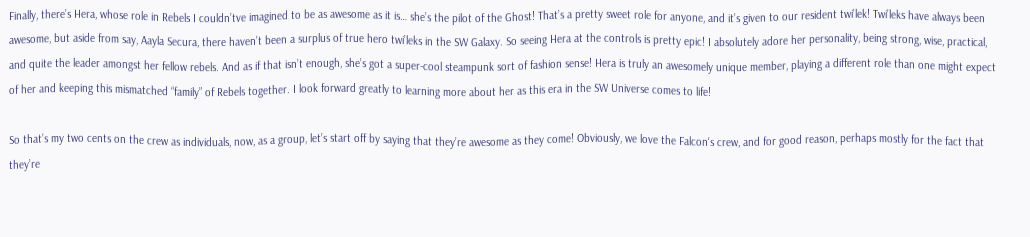Finally, there’s Hera, whose role in Rebels I couldn’tve imagined to be as awesome as it is… she’s the pilot of the Ghost! That’s a pretty sweet role for anyone, and it’s given to our resident twi’lek! Twi’leks have always been awesome, but aside from say, Aayla Secura, there haven’t been a surplus of true hero twi’leks in the SW Galaxy. So seeing Hera at the controls is pretty epic! I absolutely adore her personality, being strong, wise, practical, and quite the leader amongst her fellow rebels. And as if that isn’t enough, she’s got a super-cool steampunk sort of fashion sense! Hera is truly an awesomely unique member, playing a different role than one might expect of her and keeping this mismatched “family” of Rebels together. I look forward greatly to learning more about her as this era in the SW Universe comes to life!

So that’s my two cents on the crew as individuals, now, as a group, let’s start off by saying that they’re awesome as they come! Obviously, we love the Falcon‘s crew, and for good reason, perhaps mostly for the fact that they’re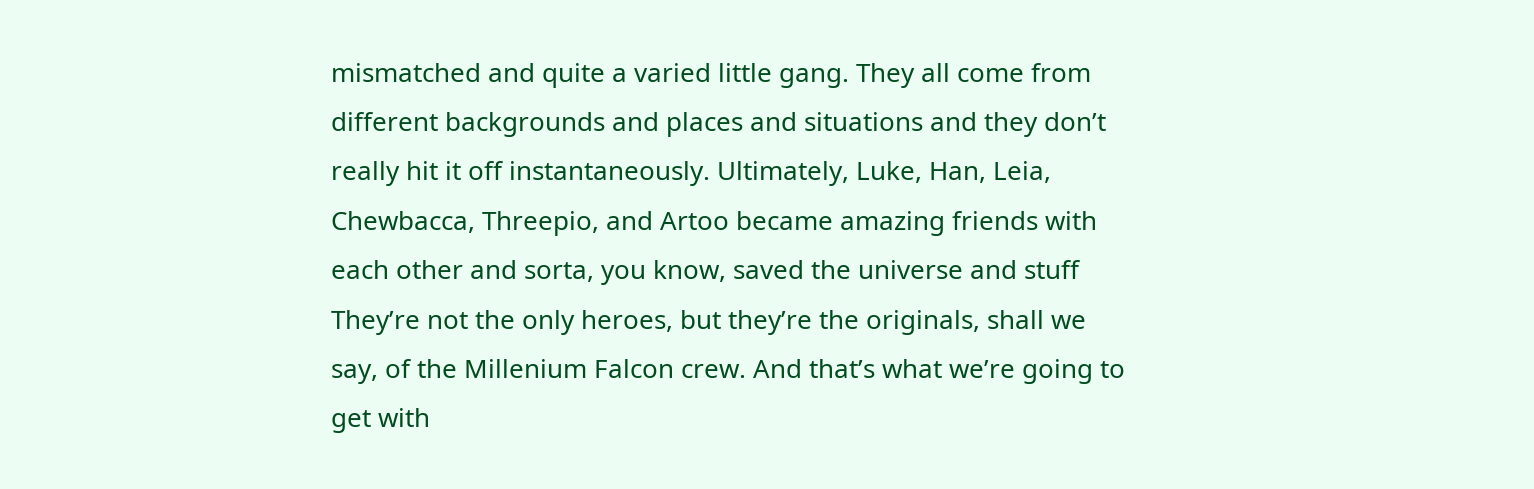mismatched and quite a varied little gang. They all come from different backgrounds and places and situations and they don’t really hit it off instantaneously. Ultimately, Luke, Han, Leia, Chewbacca, Threepio, and Artoo became amazing friends with each other and sorta, you know, saved the universe and stuff  They’re not the only heroes, but they’re the originals, shall we say, of the Millenium Falcon crew. And that’s what we’re going to get with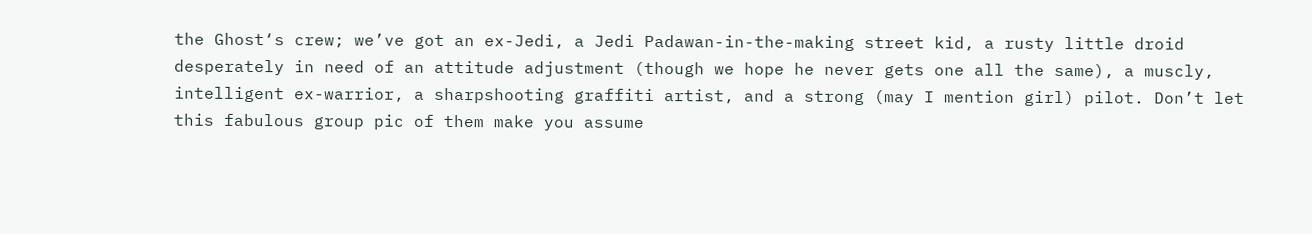the Ghost‘s crew; we’ve got an ex-Jedi, a Jedi Padawan-in-the-making street kid, a rusty little droid desperately in need of an attitude adjustment (though we hope he never gets one all the same), a muscly, intelligent ex-warrior, a sharpshooting graffiti artist, and a strong (may I mention girl) pilot. Don’t let this fabulous group pic of them make you assume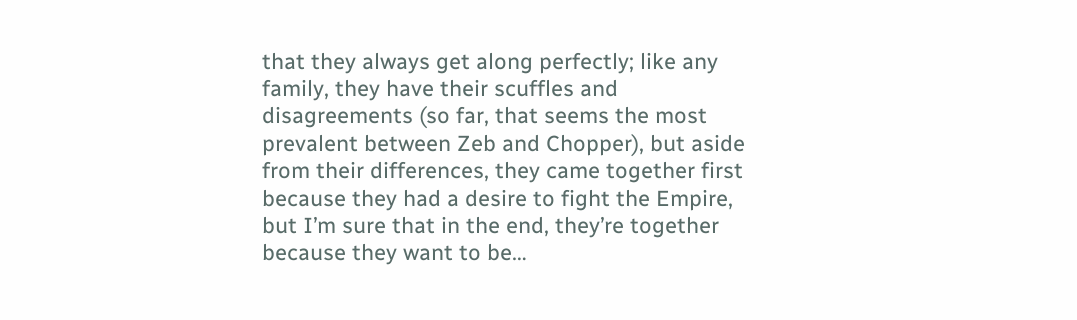that they always get along perfectly; like any family, they have their scuffles and disagreements (so far, that seems the most prevalent between Zeb and Chopper), but aside from their differences, they came together first because they had a desire to fight the Empire, but I’m sure that in the end, they’re together because they want to be…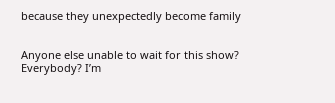because they unexpectedly become family


Anyone else unable to wait for this show? Everybody? I’m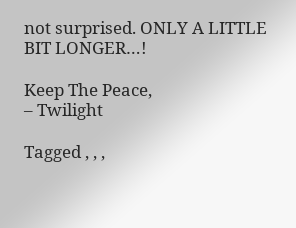not surprised. ONLY A LITTLE BIT LONGER…!

Keep The Peace,
– Twilight

Tagged , , ,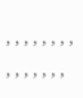, , , , , , , , , , , , , , ,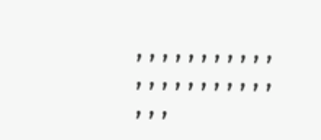, , , , , , , , , , , , , , , , , , , , , , , , ,